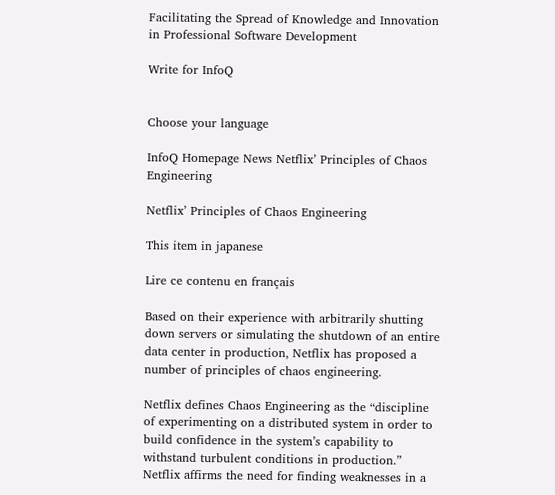Facilitating the Spread of Knowledge and Innovation in Professional Software Development

Write for InfoQ


Choose your language

InfoQ Homepage News Netflix’ Principles of Chaos Engineering

Netflix’ Principles of Chaos Engineering

This item in japanese

Lire ce contenu en français

Based on their experience with arbitrarily shutting down servers or simulating the shutdown of an entire data center in production, Netflix has proposed a number of principles of chaos engineering.

Netflix defines Chaos Engineering as the “discipline of experimenting on a distributed system in order to build confidence in the system’s capability to withstand turbulent conditions in production.” Netflix affirms the need for finding weaknesses in a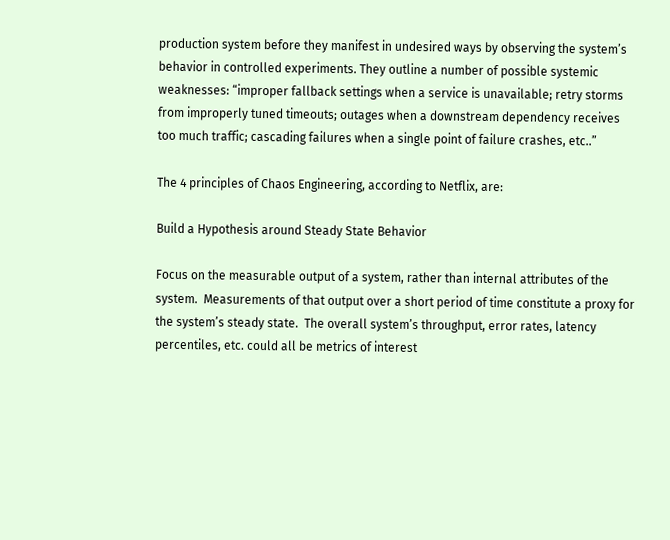production system before they manifest in undesired ways by observing the system’s behavior in controlled experiments. They outline a number of possible systemic weaknesses: “improper fallback settings when a service is unavailable; retry storms from improperly tuned timeouts; outages when a downstream dependency receives too much traffic; cascading failures when a single point of failure crashes, etc..”

The 4 principles of Chaos Engineering, according to Netflix, are:

Build a Hypothesis around Steady State Behavior

Focus on the measurable output of a system, rather than internal attributes of the system.  Measurements of that output over a short period of time constitute a proxy for the system’s steady state.  The overall system’s throughput, error rates, latency percentiles, etc. could all be metrics of interest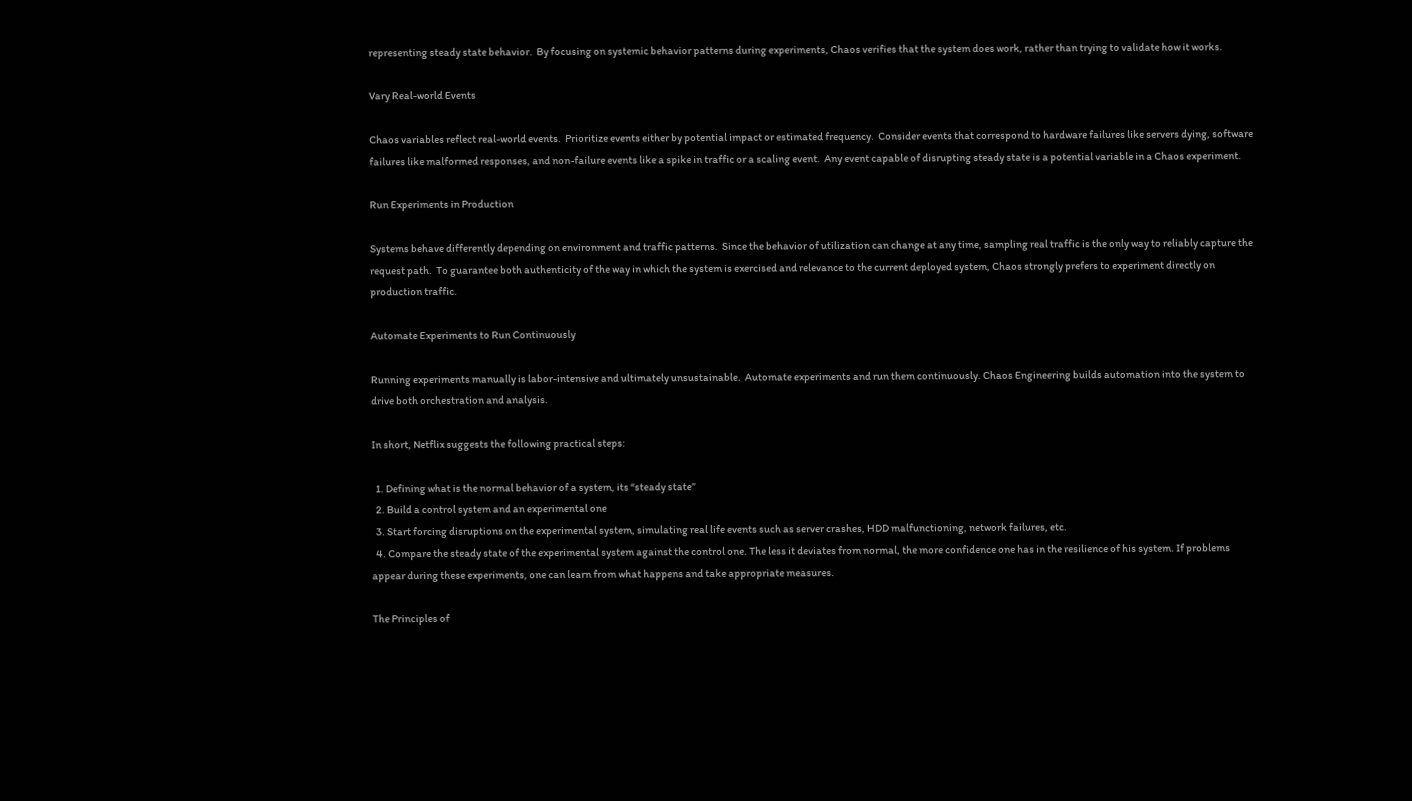representing steady state behavior.  By focusing on systemic behavior patterns during experiments, Chaos verifies that the system does work, rather than trying to validate how it works.

Vary Real-world Events

Chaos variables reflect real-world events.  Prioritize events either by potential impact or estimated frequency.  Consider events that correspond to hardware failures like servers dying, software failures like malformed responses, and non-failure events like a spike in traffic or a scaling event.  Any event capable of disrupting steady state is a potential variable in a Chaos experiment.

Run Experiments in Production

Systems behave differently depending on environment and traffic patterns.  Since the behavior of utilization can change at any time, sampling real traffic is the only way to reliably capture the request path.  To guarantee both authenticity of the way in which the system is exercised and relevance to the current deployed system, Chaos strongly prefers to experiment directly on production traffic.

Automate Experiments to Run Continuously

Running experiments manually is labor-intensive and ultimately unsustainable.  Automate experiments and run them continuously. Chaos Engineering builds automation into the system to drive both orchestration and analysis.

In short, Netflix suggests the following practical steps:

  1. Defining what is the normal behavior of a system, its “steady state”
  2. Build a control system and an experimental one
  3. Start forcing disruptions on the experimental system, simulating real life events such as server crashes, HDD malfunctioning, network failures, etc.
  4. Compare the steady state of the experimental system against the control one. The less it deviates from normal, the more confidence one has in the resilience of his system. If problems appear during these experiments, one can learn from what happens and take appropriate measures.

The Principles of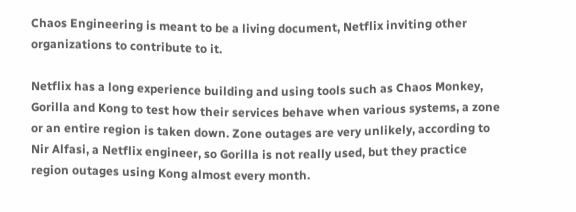Chaos Engineering is meant to be a living document, Netflix inviting other organizations to contribute to it.

Netflix has a long experience building and using tools such as Chaos Monkey, Gorilla and Kong to test how their services behave when various systems, a zone or an entire region is taken down. Zone outages are very unlikely, according to Nir Alfasi, a Netflix engineer, so Gorilla is not really used, but they practice region outages using Kong almost every month.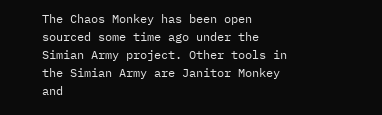The Chaos Monkey has been open sourced some time ago under the Simian Army project. Other tools in the Simian Army are Janitor Monkey and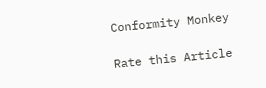Conformity Monkey

Rate this Article